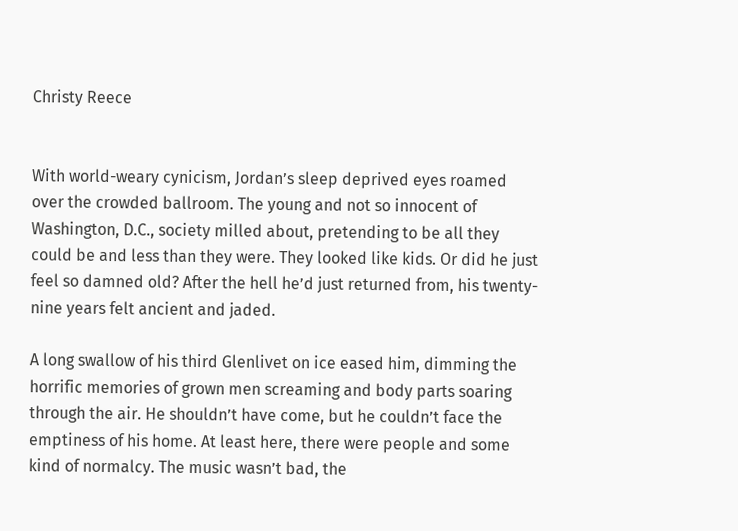Christy Reece


With world-weary cynicism, Jordan’s sleep deprived eyes roamed over the crowded ballroom. The young and not so innocent of Washington, D.C., society milled about, pretending to be all they could be and less than they were. They looked like kids. Or did he just feel so damned old? After the hell he’d just returned from, his twenty-nine years felt ancient and jaded.

A long swallow of his third Glenlivet on ice eased him, dimming the horrific memories of grown men screaming and body parts soaring through the air. He shouldn’t have come, but he couldn’t face the emptiness of his home. At least here, there were people and some kind of normalcy. The music wasn’t bad, the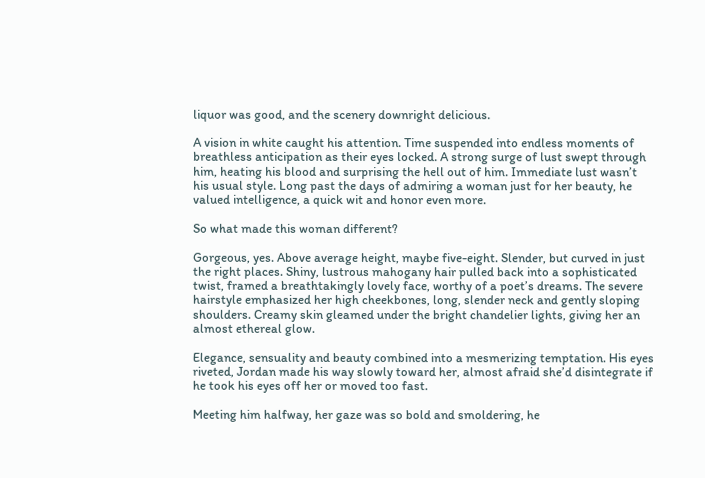liquor was good, and the scenery downright delicious.

A vision in white caught his attention. Time suspended into endless moments of breathless anticipation as their eyes locked. A strong surge of lust swept through him, heating his blood and surprising the hell out of him. Immediate lust wasn’t his usual style. Long past the days of admiring a woman just for her beauty, he valued intelligence, a quick wit and honor even more.

So what made this woman different?

Gorgeous, yes. Above average height, maybe five-eight. Slender, but curved in just the right places. Shiny, lustrous mahogany hair pulled back into a sophisticated twist, framed a breathtakingly lovely face, worthy of a poet’s dreams. The severe hairstyle emphasized her high cheekbones, long, slender neck and gently sloping shoulders. Creamy skin gleamed under the bright chandelier lights, giving her an almost ethereal glow.

Elegance, sensuality and beauty combined into a mesmerizing temptation. His eyes riveted, Jordan made his way slowly toward her, almost afraid she’d disintegrate if he took his eyes off her or moved too fast.

Meeting him halfway, her gaze was so bold and smoldering, he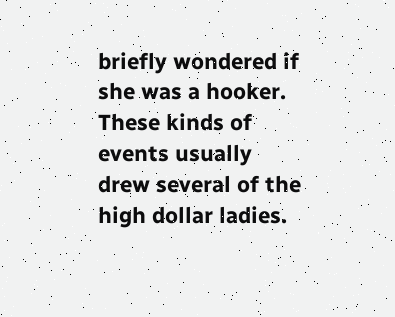briefly wondered if she was a hooker. These kinds of events usually drew several of the high dollar ladies.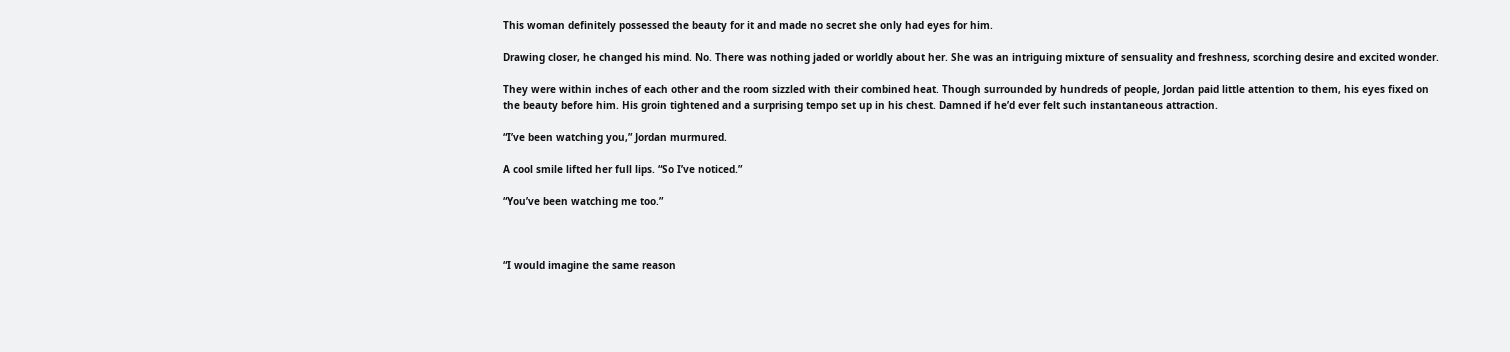This woman definitely possessed the beauty for it and made no secret she only had eyes for him.

Drawing closer, he changed his mind. No. There was nothing jaded or worldly about her. She was an intriguing mixture of sensuality and freshness, scorching desire and excited wonder.

They were within inches of each other and the room sizzled with their combined heat. Though surrounded by hundreds of people, Jordan paid little attention to them, his eyes fixed on the beauty before him. His groin tightened and a surprising tempo set up in his chest. Damned if he’d ever felt such instantaneous attraction.

“I’ve been watching you,” Jordan murmured.

A cool smile lifted her full lips. “So I’ve noticed.”

“You’ve been watching me too.”



“I would imagine the same reason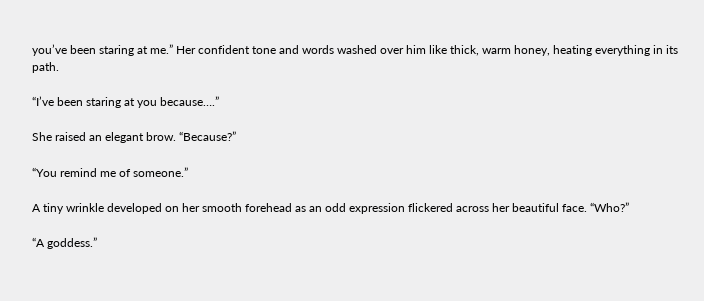you’ve been staring at me.” Her confident tone and words washed over him like thick, warm honey, heating everything in its path.

“I’ve been staring at you because….”

She raised an elegant brow. “Because?”

“You remind me of someone.”

A tiny wrinkle developed on her smooth forehead as an odd expression flickered across her beautiful face. “Who?”

“A goddess.”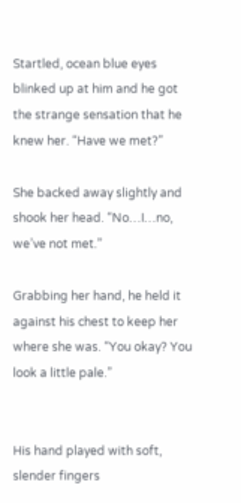Startled, ocean blue eyes blinked up at him and he got the strange sensation that he knew her. “Have we met?”

She backed away slightly and shook her head. “No…I…no, we’ve not met.”

Grabbing her hand, he held it against his chest to keep her where she was. “You okay? You look a little pale.”


His hand played with soft, slender fingers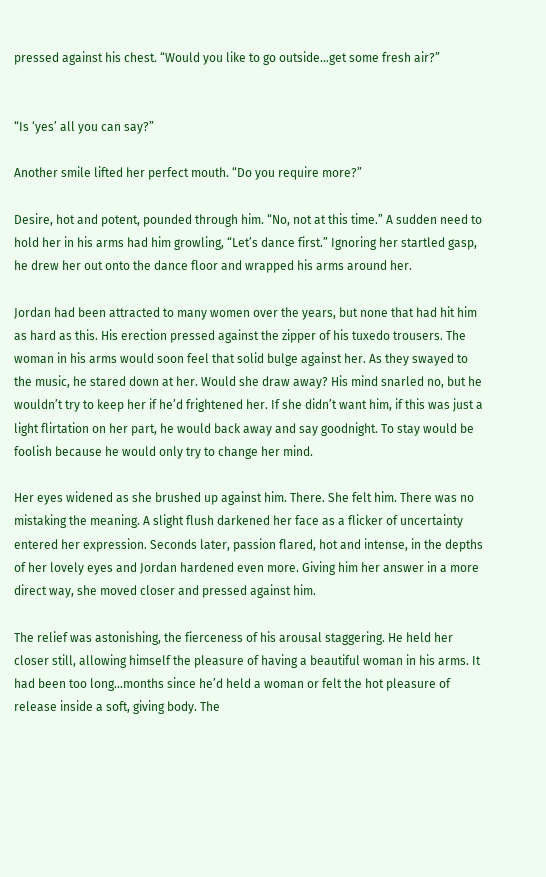pressed against his chest. “Would you like to go outside…get some fresh air?”


“Is ‘yes’ all you can say?”

Another smile lifted her perfect mouth. “Do you require more?”

Desire, hot and potent, pounded through him. “No, not at this time.” A sudden need to hold her in his arms had him growling, “Let’s dance first.” Ignoring her startled gasp, he drew her out onto the dance floor and wrapped his arms around her.

Jordan had been attracted to many women over the years, but none that had hit him as hard as this. His erection pressed against the zipper of his tuxedo trousers. The woman in his arms would soon feel that solid bulge against her. As they swayed to the music, he stared down at her. Would she draw away? His mind snarled no, but he wouldn’t try to keep her if he’d frightened her. If she didn’t want him, if this was just a light flirtation on her part, he would back away and say goodnight. To stay would be foolish because he would only try to change her mind.

Her eyes widened as she brushed up against him. There. She felt him. There was no mistaking the meaning. A slight flush darkened her face as a flicker of uncertainty entered her expression. Seconds later, passion flared, hot and intense, in the depths of her lovely eyes and Jordan hardened even more. Giving him her answer in a more direct way, she moved closer and pressed against him.

The relief was astonishing, the fierceness of his arousal staggering. He held her closer still, allowing himself the pleasure of having a beautiful woman in his arms. It had been too long…months since he’d held a woman or felt the hot pleasure of release inside a soft, giving body. The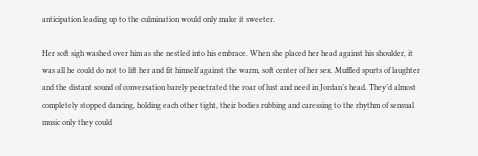anticipation leading up to the culmination would only make it sweeter.

Her soft sigh washed over him as she nestled into his embrace. When she placed her head against his shoulder, it was all he could do not to lift her and fit himself against the warm, soft center of her sex. Muffled spurts of laughter and the distant sound of conversation barely penetrated the roar of lust and need in Jordan’s head. They’d almost completely stopped dancing, holding each other tight, their bodies rubbing and caressing to the rhythm of sensual music only they could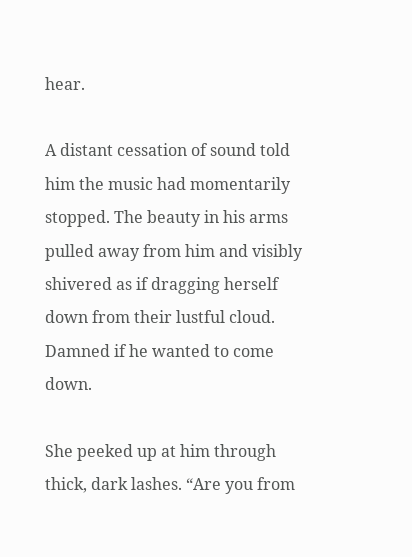hear.

A distant cessation of sound told him the music had momentarily stopped. The beauty in his arms pulled away from him and visibly shivered as if dragging herself down from their lustful cloud. Damned if he wanted to come down.

She peeked up at him through thick, dark lashes. “Are you from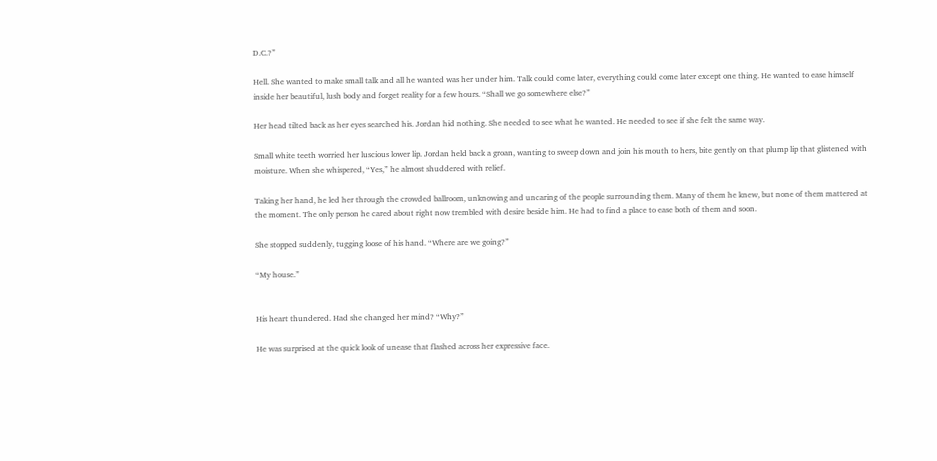D.C.?”

Hell. She wanted to make small talk and all he wanted was her under him. Talk could come later, everything could come later except one thing. He wanted to ease himself inside her beautiful, lush body and forget reality for a few hours. “Shall we go somewhere else?”

Her head tilted back as her eyes searched his. Jordan hid nothing. She needed to see what he wanted. He needed to see if she felt the same way.

Small white teeth worried her luscious lower lip. Jordan held back a groan, wanting to sweep down and join his mouth to hers, bite gently on that plump lip that glistened with moisture. When she whispered, “Yes,” he almost shuddered with relief.

Taking her hand, he led her through the crowded ballroom, unknowing and uncaring of the people surrounding them. Many of them he knew, but none of them mattered at the moment. The only person he cared about right now trembled with desire beside him. He had to find a place to ease both of them and soon.

She stopped suddenly, tugging loose of his hand. “Where are we going?”

“My house.”


His heart thundered. Had she changed her mind? “Why?”

He was surprised at the quick look of unease that flashed across her expressive face.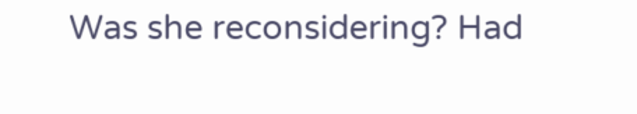Was she reconsidering? Had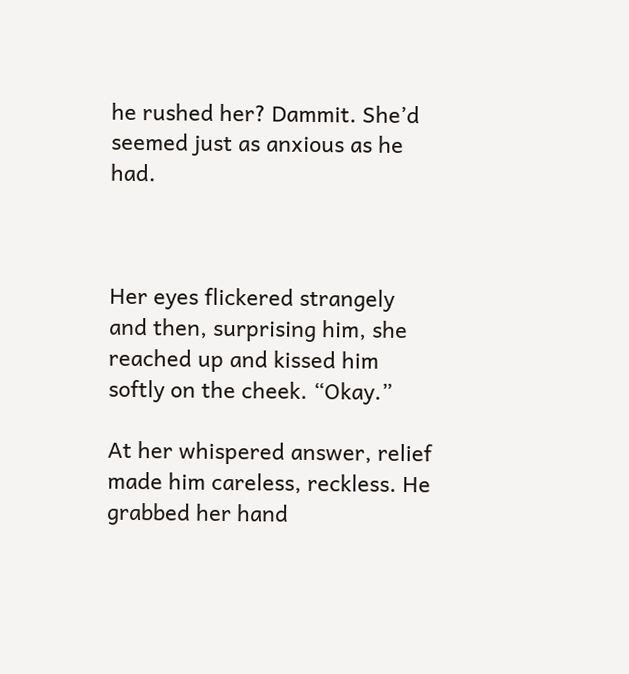he rushed her? Dammit. She’d seemed just as anxious as he had.



Her eyes flickered strangely and then, surprising him, she reached up and kissed him softly on the cheek. “Okay.”

At her whispered answer, relief made him careless, reckless. He grabbed her hand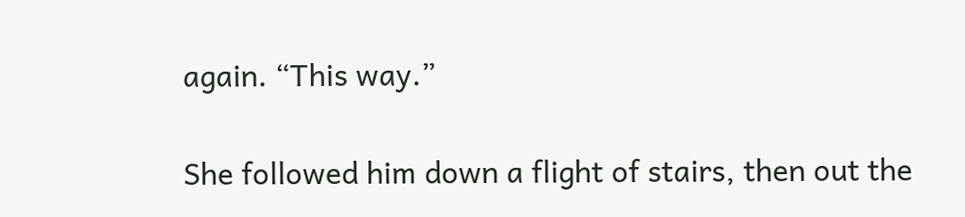again. “This way.”

She followed him down a flight of stairs, then out the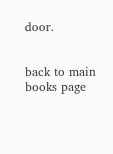door.


back to main books page